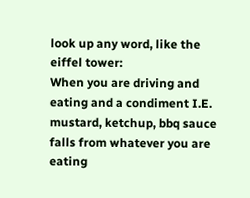look up any word, like the eiffel tower:
When you are driving and eating and a condiment I.E. mustard, ketchup, bbq sauce falls from whatever you are eating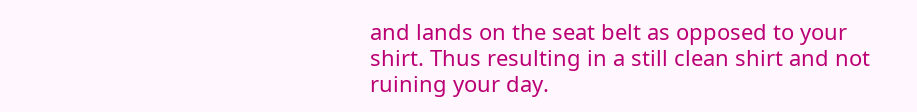and lands on the seat belt as opposed to your shirt. Thus resulting in a still clean shirt and not ruining your day.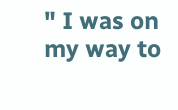" I was on my way to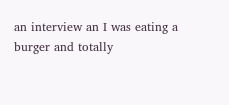an interview an I was eating a burger and totally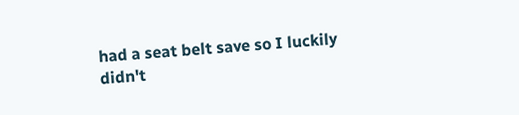had a seat belt save so I luckily didn't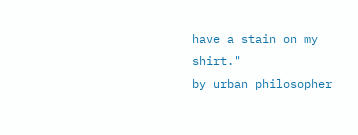have a stain on my shirt."
by urban philosopher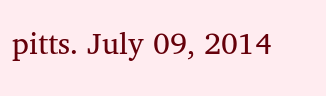pitts. July 09, 2014